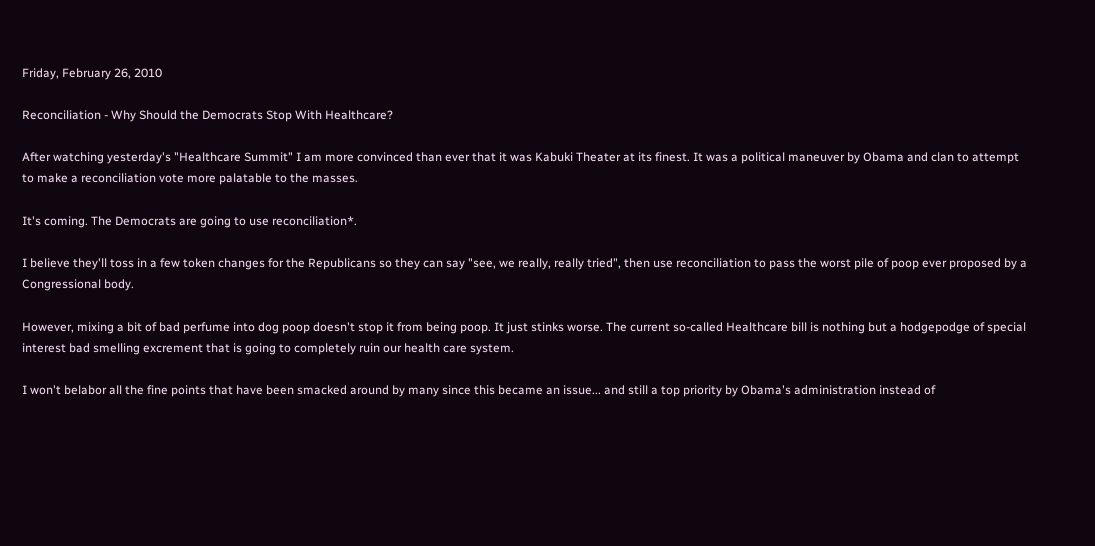Friday, February 26, 2010

Reconciliation - Why Should the Democrats Stop With Healthcare?

After watching yesterday's "Healthcare Summit" I am more convinced than ever that it was Kabuki Theater at its finest. It was a political maneuver by Obama and clan to attempt to make a reconciliation vote more palatable to the masses.

It's coming. The Democrats are going to use reconciliation*.

I believe they'll toss in a few token changes for the Republicans so they can say "see, we really, really tried", then use reconciliation to pass the worst pile of poop ever proposed by a Congressional body.

However, mixing a bit of bad perfume into dog poop doesn't stop it from being poop. It just stinks worse. The current so-called Healthcare bill is nothing but a hodgepodge of special interest bad smelling excrement that is going to completely ruin our health care system.

I won't belabor all the fine points that have been smacked around by many since this became an issue... and still a top priority by Obama's administration instead of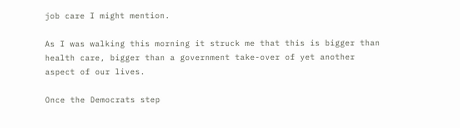job care I might mention.

As I was walking this morning it struck me that this is bigger than health care, bigger than a government take-over of yet another aspect of our lives.

Once the Democrats step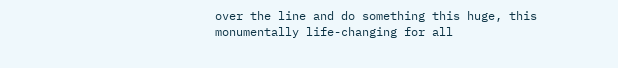over the line and do something this huge, this monumentally life-changing for all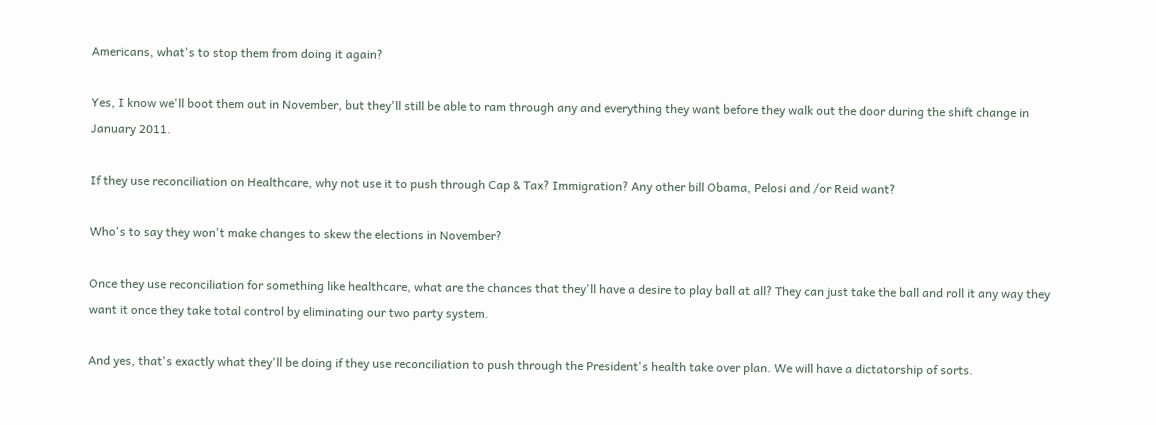Americans, what's to stop them from doing it again?

Yes, I know we'll boot them out in November, but they'll still be able to ram through any and everything they want before they walk out the door during the shift change in January 2011.

If they use reconciliation on Healthcare, why not use it to push through Cap & Tax? Immigration? Any other bill Obama, Pelosi and /or Reid want?

Who's to say they won't make changes to skew the elections in November?

Once they use reconciliation for something like healthcare, what are the chances that they'll have a desire to play ball at all? They can just take the ball and roll it any way they want it once they take total control by eliminating our two party system.

And yes, that's exactly what they'll be doing if they use reconciliation to push through the President's health take over plan. We will have a dictatorship of sorts.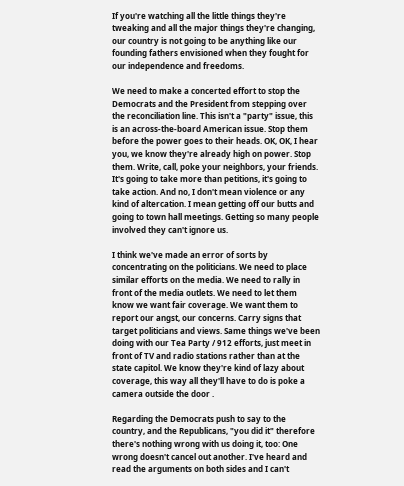If you're watching all the little things they're tweaking and all the major things they're changing, our country is not going to be anything like our founding fathers envisioned when they fought for our independence and freedoms.

We need to make a concerted effort to stop the Democrats and the President from stepping over the reconciliation line. This isn't a "party" issue, this is an across-the-board American issue. Stop them before the power goes to their heads. OK, OK, I hear you, we know they're already high on power. Stop them. Write, call, poke your neighbors, your friends. It's going to take more than petitions, it's going to take action. And no, I don't mean violence or any kind of altercation. I mean getting off our butts and going to town hall meetings. Getting so many people involved they can't ignore us.

I think we've made an error of sorts by concentrating on the politicians. We need to place similar efforts on the media. We need to rally in front of the media outlets. We need to let them know we want fair coverage. We want them to report our angst, our concerns. Carry signs that target politicians and views. Same things we've been doing with our Tea Party / 912 efforts, just meet in front of TV and radio stations rather than at the state capitol. We know they're kind of lazy about coverage, this way all they'll have to do is poke a camera outside the door .

Regarding the Democrats push to say to the country, and the Republicans, "you did it" therefore there's nothing wrong with us doing it, too: One wrong doesn't cancel out another. I've heard and read the arguments on both sides and I can't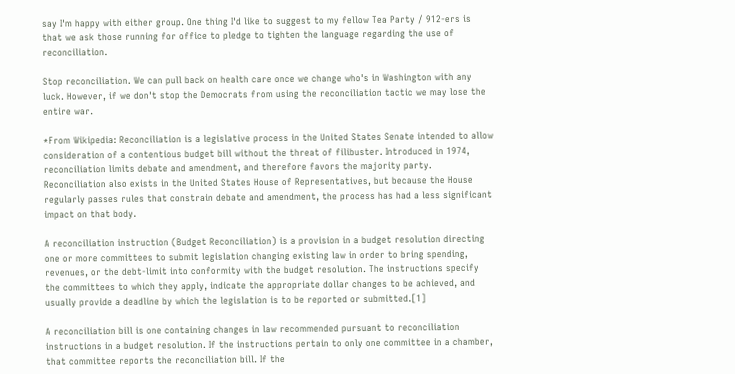say I'm happy with either group. One thing I'd like to suggest to my fellow Tea Party / 912-ers is that we ask those running for office to pledge to tighten the language regarding the use of reconciliation.

Stop reconciliation. We can pull back on health care once we change who's in Washington with any luck. However, if we don't stop the Democrats from using the reconciliation tactic we may lose the entire war.

*From Wikipedia: Reconciliation is a legislative process in the United States Senate intended to allow consideration of a contentious budget bill without the threat of filibuster. Introduced in 1974, reconciliation limits debate and amendment, and therefore favors the majority party. Reconciliation also exists in the United States House of Representatives, but because the House regularly passes rules that constrain debate and amendment, the process has had a less significant impact on that body.

A reconciliation instruction (Budget Reconciliation) is a provision in a budget resolution directing one or more committees to submit legislation changing existing law in order to bring spending, revenues, or the debt-limit into conformity with the budget resolution. The instructions specify the committees to which they apply, indicate the appropriate dollar changes to be achieved, and usually provide a deadline by which the legislation is to be reported or submitted.[1]

A reconciliation bill is one containing changes in law recommended pursuant to reconciliation instructions in a budget resolution. If the instructions pertain to only one committee in a chamber, that committee reports the reconciliation bill. If the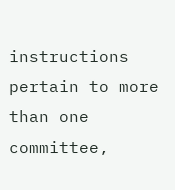instructions pertain to more than one committee,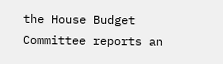the House Budget Committee reports an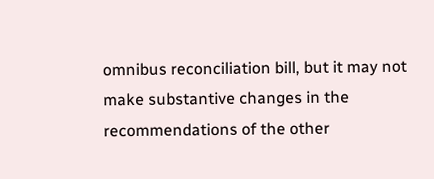omnibus reconciliation bill, but it may not make substantive changes in the recommendations of the other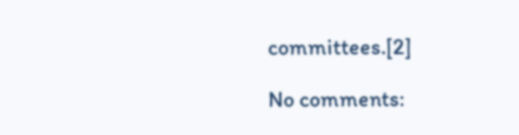committees.[2]

No comments: